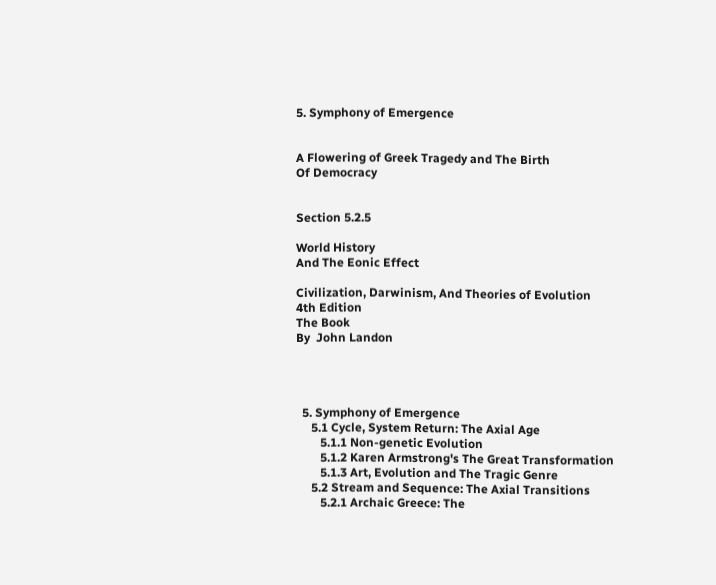5. Symphony of Emergence


A Flowering of Greek Tragedy and The Birth
Of Democracy


Section 5.2.5

World History
And The Eonic Effect

Civilization, Darwinism, And Theories of Evolution
4th Edition
The Book
By  John Landon




  5. Symphony of Emergence
     5.1 Cycle, System Return: The Axial Age
        5.1.1 Non-genetic Evolution
        5.1.2 Karen Armstrong's The Great Transformation
        5.1.3 Art, Evolution and The Tragic Genre
     5.2 Stream and Sequence: The Axial Transitions
        5.2.1 Archaic Greece: The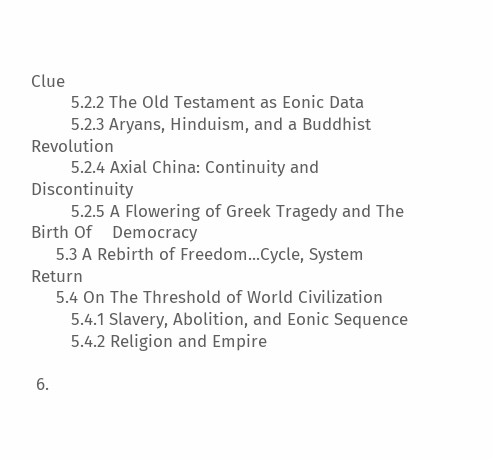Clue
        5.2.2 The Old Testament as Eonic Data
        5.2.3 Aryans, Hinduism, and a Buddhist Revolution
        5.2.4 Axial China: Continuity and Discontinuity
        5.2.5 A Flowering of Greek Tragedy and The Birth Of    Democracy
     5.3 A Rebirth of Freedom...Cycle, System Return
     5.4 On The Threshold of World Civilization
        5.4.1 Slavery, Abolition, and Eonic Sequence
        5.4.2 Religion and Empire

 6.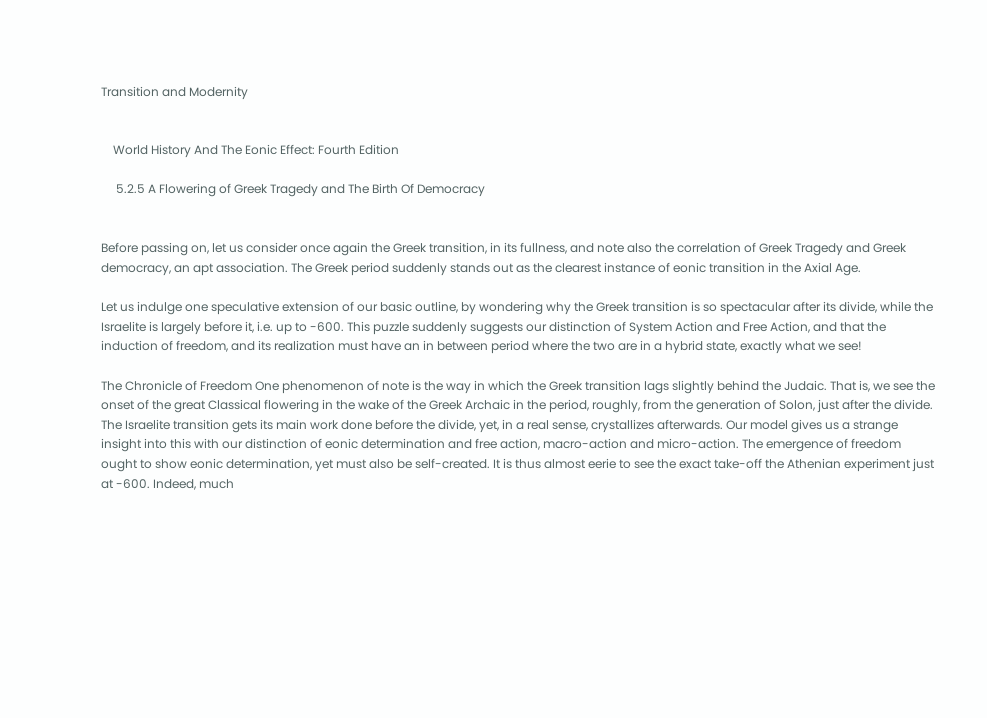Transition and Modernity


    World History And The Eonic Effect: Fourth Edition

     5.2.5 A Flowering of Greek Tragedy and The Birth Of Democracy


Before passing on, let us consider once again the Greek transition, in its fullness, and note also the correlation of Greek Tragedy and Greek democracy, an apt association. The Greek period suddenly stands out as the clearest instance of eonic transition in the Axial Age.

Let us indulge one speculative extension of our basic outline, by wondering why the Greek transition is so spectacular after its divide, while the Israelite is largely before it, i.e. up to -600. This puzzle suddenly suggests our distinction of System Action and Free Action, and that the induction of freedom, and its realization must have an in between period where the two are in a hybrid state, exactly what we see!

The Chronicle of Freedom One phenomenon of note is the way in which the Greek transition lags slightly behind the Judaic. That is, we see the onset of the great Classical flowering in the wake of the Greek Archaic in the period, roughly, from the generation of Solon, just after the divide. The Israelite transition gets its main work done before the divide, yet, in a real sense, crystallizes afterwards. Our model gives us a strange insight into this with our distinction of eonic determination and free action, macro-action and micro-action. The emergence of freedom ought to show eonic determination, yet must also be self-created. It is thus almost eerie to see the exact take-off the Athenian experiment just at -600. Indeed, much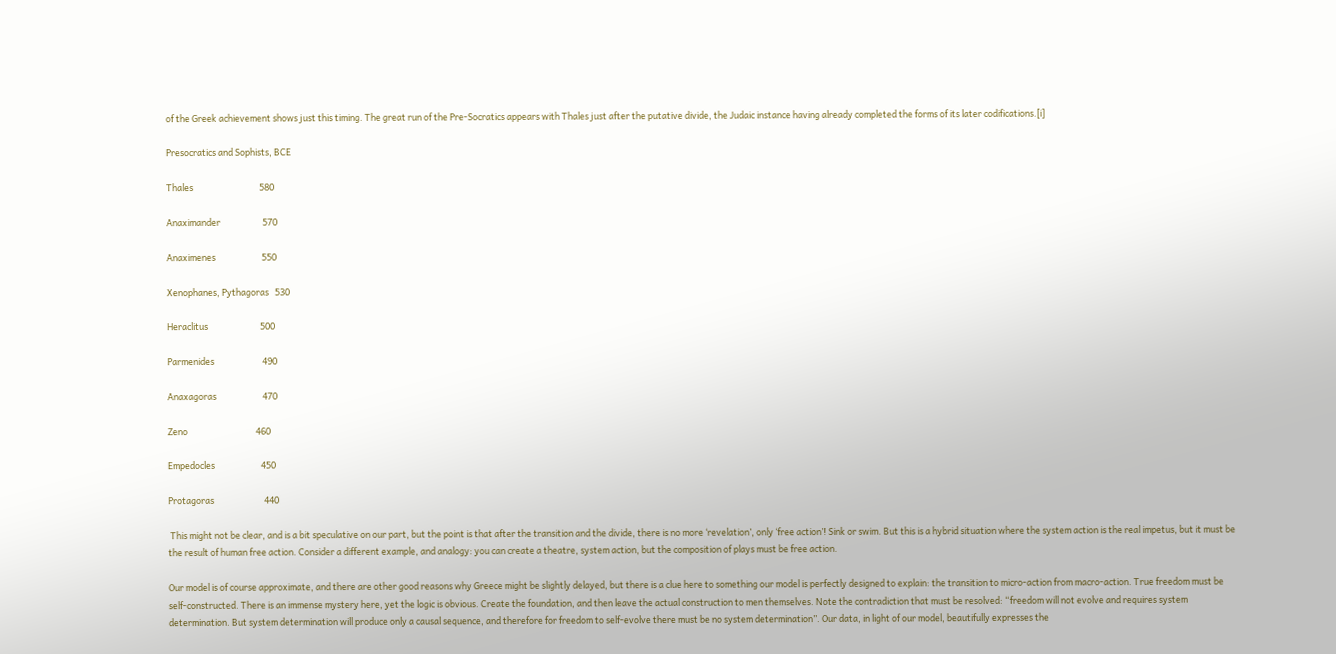of the Greek achievement shows just this timing. The great run of the Pre-Socratics appears with Thales just after the putative divide, the Judaic instance having already completed the forms of its later codifications.[i]

Presocratics and Sophists, BCE

Thales                                 580

Anaximander                     570

Anaximenes                       550

Xenophanes, Pythagoras   530

Heraclitus                          500

Parmenides                        490

Anaxagoras                       470

Zeno                                  460

Empedocles                       450

Protagoras                         440

 This might not be clear, and is a bit speculative on our part, but the point is that after the transition and the divide, there is no more ‘revelation’, only ‘free action’! Sink or swim. But this is a hybrid situation where the system action is the real impetus, but it must be the result of human free action. Consider a different example, and analogy: you can create a theatre, system action, but the composition of plays must be free action.

Our model is of course approximate, and there are other good reasons why Greece might be slightly delayed, but there is a clue here to something our model is perfectly designed to explain: the transition to micro-action from macro-action. True freedom must be self-constructed. There is an immense mystery here, yet the logic is obvious. Create the foundation, and then leave the actual construction to men themselves. Note the contradiction that must be resolved: “freedom will not evolve and requires system determination. But system determination will produce only a causal sequence, and therefore for freedom to self-evolve there must be no system determination”. Our data, in light of our model, beautifully expresses the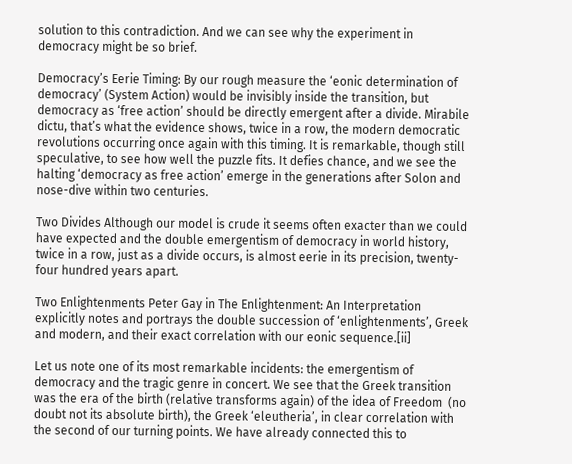solution to this contradiction. And we can see why the experiment in democracy might be so brief.

Democracy’s Eerie Timing: By our rough measure the ‘eonic determination of democracy’ (System Action) would be invisibly inside the transition, but democracy as ‘free action’ should be directly emergent after a divide. Mirabile dictu, that’s what the evidence shows, twice in a row, the modern democratic revolutions occurring once again with this timing. It is remarkable, though still speculative, to see how well the puzzle fits. It defies chance, and we see the halting ‘democracy as free action’ emerge in the generations after Solon and nose-dive within two centuries.

Two Divides Although our model is crude it seems often exacter than we could have expected and the double emergentism of democracy in world history, twice in a row, just as a divide occurs, is almost eerie in its precision, twenty-four hundred years apart.

Two Enlightenments Peter Gay in The Enlightenment: An Interpretation explicitly notes and portrays the double succession of ‘enlightenments’, Greek and modern, and their exact correlation with our eonic sequence.[ii]

Let us note one of its most remarkable incidents: the emergentism of democracy and the tragic genre in concert. We see that the Greek transition was the era of the birth (relative transforms again) of the idea of Freedom  (no doubt not its absolute birth), the Greek ‘eleutheria’, in clear correlation with the second of our turning points. We have already connected this to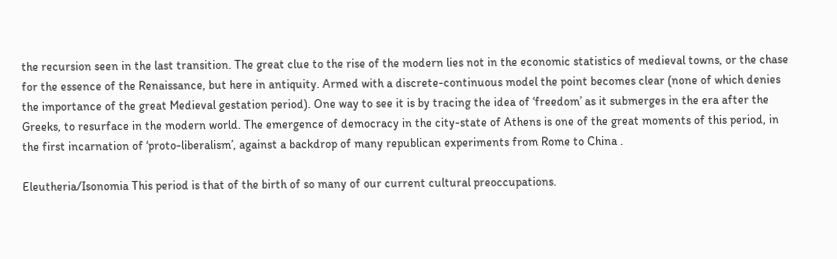the recursion seen in the last transition. The great clue to the rise of the modern lies not in the economic statistics of medieval towns, or the chase for the essence of the Renaissance, but here in antiquity. Armed with a discrete-continuous model the point becomes clear (none of which denies the importance of the great Medieval gestation period). One way to see it is by tracing the idea of ‘freedom’ as it submerges in the era after the Greeks, to resurface in the modern world. The emergence of democracy in the city-state of Athens is one of the great moments of this period, in the first incarnation of ‘proto-liberalism’, against a backdrop of many republican experiments from Rome to China .

Eleutheria/Isonomia This period is that of the birth of so many of our current cultural preoccupations.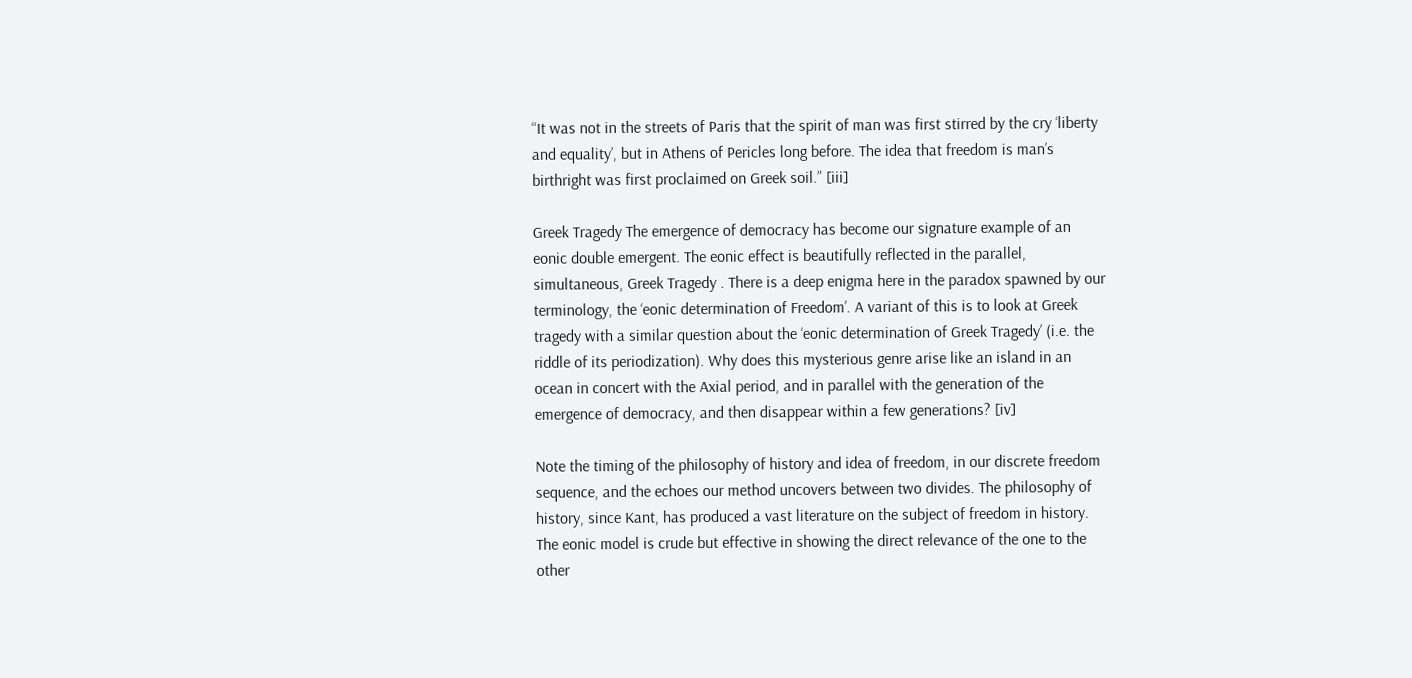“It was not in the streets of Paris that the spirit of man was first stirred by the cry ‘liberty and equality’, but in Athens of Pericles long before. The idea that freedom is man’s birthright was first proclaimed on Greek soil.” [iii]

Greek Tragedy The emergence of democracy has become our signature example of an eonic double emergent. The eonic effect is beautifully reflected in the parallel, simultaneous, Greek Tragedy . There is a deep enigma here in the paradox spawned by our terminology, the ‘eonic determination of Freedom’. A variant of this is to look at Greek tragedy with a similar question about the ‘eonic determination of Greek Tragedy’ (i.e. the riddle of its periodization). Why does this mysterious genre arise like an island in an ocean in concert with the Axial period, and in parallel with the generation of the emergence of democracy, and then disappear within a few generations? [iv]

Note the timing of the philosophy of history and idea of freedom, in our discrete freedom sequence, and the echoes our method uncovers between two divides. The philosophy of history, since Kant, has produced a vast literature on the subject of freedom in history. The eonic model is crude but effective in showing the direct relevance of the one to the other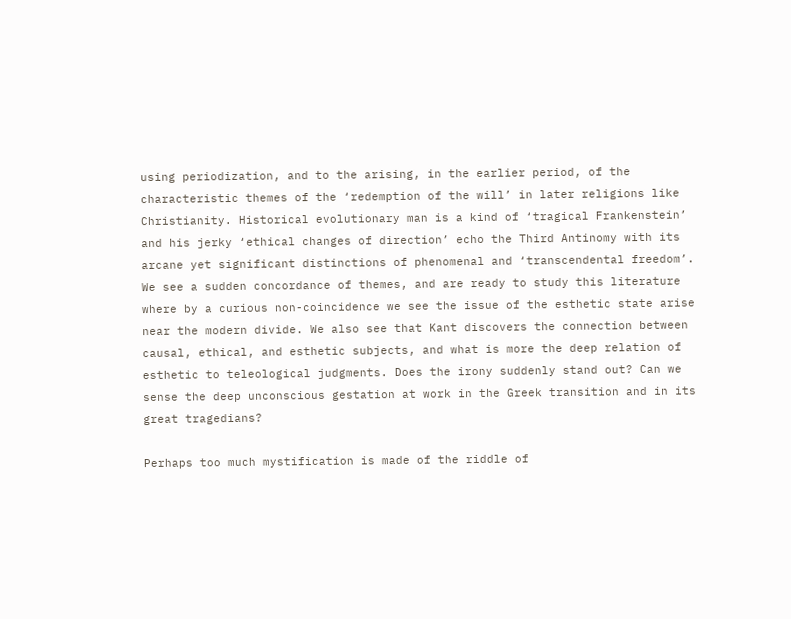using periodization, and to the arising, in the earlier period, of the characteristic themes of the ‘redemption of the will’ in later religions like Christianity. Historical evolutionary man is a kind of ‘tragical Frankenstein’ and his jerky ‘ethical changes of direction’ echo the Third Antinomy with its arcane yet significant distinctions of phenomenal and ‘transcendental freedom’. We see a sudden concordance of themes, and are ready to study this literature where by a curious non-coincidence we see the issue of the esthetic state arise near the modern divide. We also see that Kant discovers the connection between causal, ethical, and esthetic subjects, and what is more the deep relation of esthetic to teleological judgments. Does the irony suddenly stand out? Can we sense the deep unconscious gestation at work in the Greek transition and in its great tragedians?

Perhaps too much mystification is made of the riddle of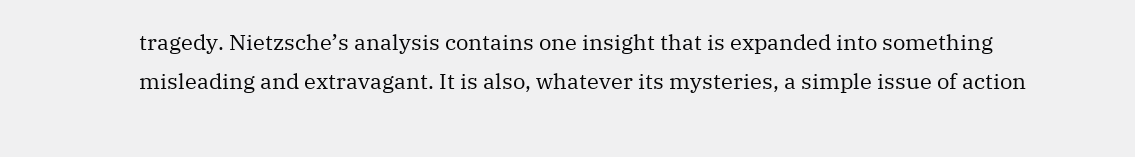tragedy. Nietzsche’s analysis contains one insight that is expanded into something misleading and extravagant. It is also, whatever its mysteries, a simple issue of action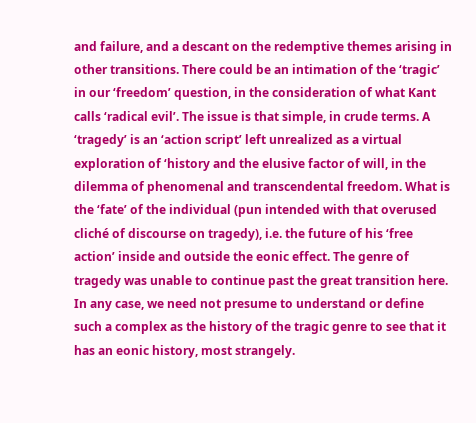and failure, and a descant on the redemptive themes arising in other transitions. There could be an intimation of the ‘tragic’ in our ‘freedom’ question, in the consideration of what Kant calls ‘radical evil’. The issue is that simple, in crude terms. A ‘tragedy’ is an ‘action script’ left unrealized as a virtual exploration of ‘history and the elusive factor of will, in the dilemma of phenomenal and transcendental freedom. What is the ‘fate’ of the individual (pun intended with that overused cliché of discourse on tragedy), i.e. the future of his ‘free action’ inside and outside the eonic effect. The genre of tragedy was unable to continue past the great transition here. In any case, we need not presume to understand or define such a complex as the history of the tragic genre to see that it has an eonic history, most strangely.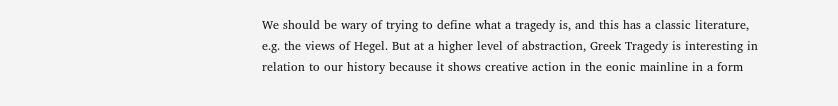We should be wary of trying to define what a tragedy is, and this has a classic literature, e.g. the views of Hegel. But at a higher level of abstraction, Greek Tragedy is interesting in relation to our history because it shows creative action in the eonic mainline in a form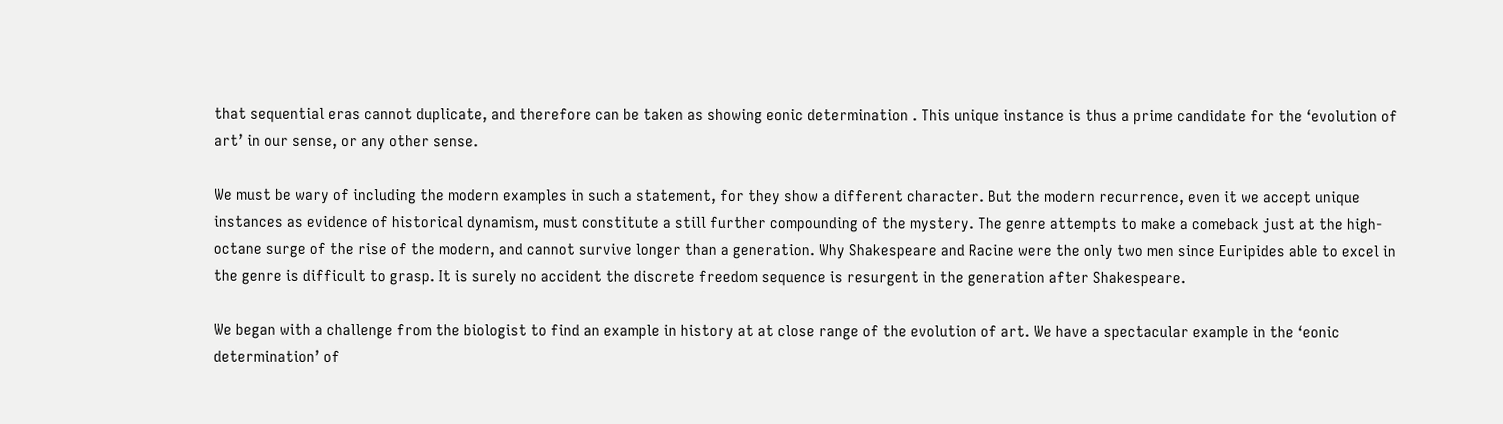that sequential eras cannot duplicate, and therefore can be taken as showing eonic determination . This unique instance is thus a prime candidate for the ‘evolution of art’ in our sense, or any other sense.

We must be wary of including the modern examples in such a statement, for they show a different character. But the modern recurrence, even it we accept unique instances as evidence of historical dynamism, must constitute a still further compounding of the mystery. The genre attempts to make a comeback just at the high-octane surge of the rise of the modern, and cannot survive longer than a generation. Why Shakespeare and Racine were the only two men since Euripides able to excel in the genre is difficult to grasp. It is surely no accident the discrete freedom sequence is resurgent in the generation after Shakespeare.

We began with a challenge from the biologist to find an example in history at at close range of the evolution of art. We have a spectacular example in the ‘eonic determination’ of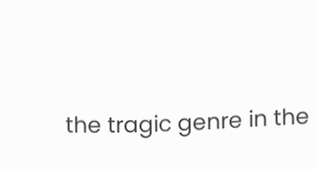the tragic genre in the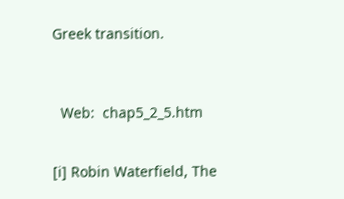Greek transition.



  Web:  chap5_2_5.htm


[i] Robin Waterfield, The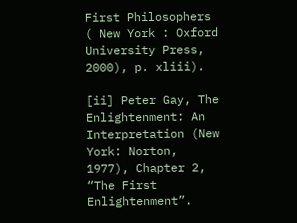First Philosophers ( New York : Oxford University Press, 2000), p. xliii).

[ii] Peter Gay, The Enlightenment: An Interpretation (New York: Norton, 1977), Chapter 2, “The First Enlightenment”.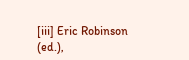[iii] Eric Robinson (ed.),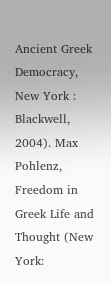Ancient Greek Democracy, New York : Blackwell, 2004). Max Pohlenz, Freedom in Greek Life and Thought (New York: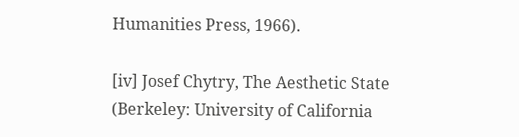Humanities Press, 1966).

[iv] Josef Chytry, The Aesthetic State (Berkeley: University of California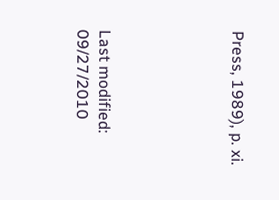Press, 1989), p. xi.





Last modified: 09/27/2010